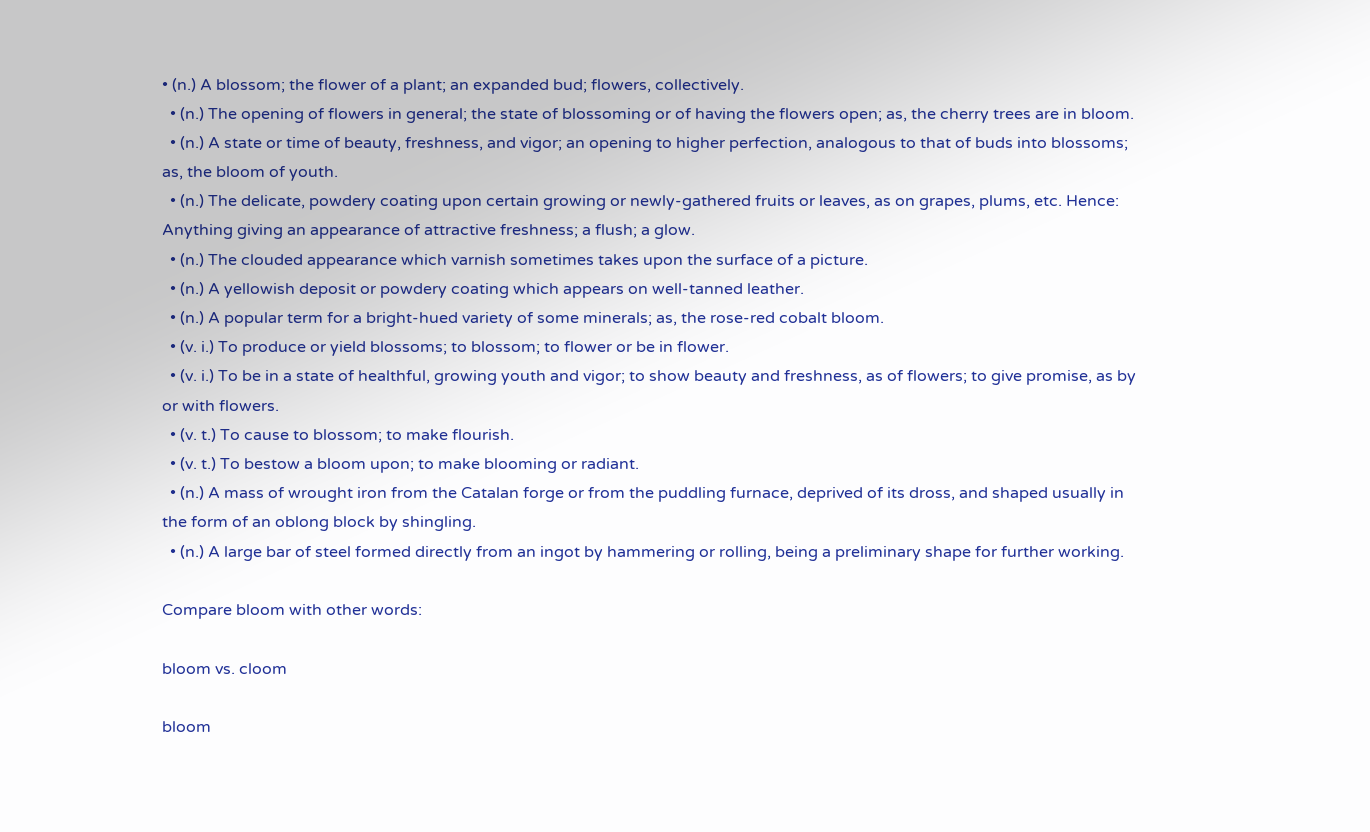• (n.) A blossom; the flower of a plant; an expanded bud; flowers, collectively.
  • (n.) The opening of flowers in general; the state of blossoming or of having the flowers open; as, the cherry trees are in bloom.
  • (n.) A state or time of beauty, freshness, and vigor; an opening to higher perfection, analogous to that of buds into blossoms; as, the bloom of youth.
  • (n.) The delicate, powdery coating upon certain growing or newly-gathered fruits or leaves, as on grapes, plums, etc. Hence: Anything giving an appearance of attractive freshness; a flush; a glow.
  • (n.) The clouded appearance which varnish sometimes takes upon the surface of a picture.
  • (n.) A yellowish deposit or powdery coating which appears on well-tanned leather.
  • (n.) A popular term for a bright-hued variety of some minerals; as, the rose-red cobalt bloom.
  • (v. i.) To produce or yield blossoms; to blossom; to flower or be in flower.
  • (v. i.) To be in a state of healthful, growing youth and vigor; to show beauty and freshness, as of flowers; to give promise, as by or with flowers.
  • (v. t.) To cause to blossom; to make flourish.
  • (v. t.) To bestow a bloom upon; to make blooming or radiant.
  • (n.) A mass of wrought iron from the Catalan forge or from the puddling furnace, deprived of its dross, and shaped usually in the form of an oblong block by shingling.
  • (n.) A large bar of steel formed directly from an ingot by hammering or rolling, being a preliminary shape for further working.

Compare bloom with other words:

bloom vs. cloom

bloom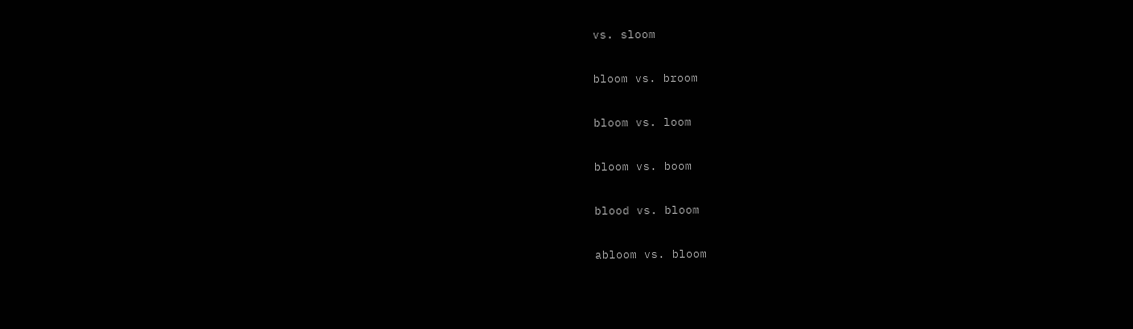vs. sloom

bloom vs. broom

bloom vs. loom

bloom vs. boom

blood vs. bloom

abloom vs. bloom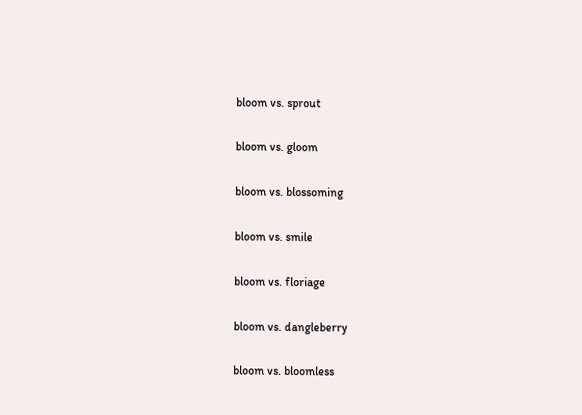bloom vs. sprout

bloom vs. gloom

bloom vs. blossoming

bloom vs. smile

bloom vs. floriage

bloom vs. dangleberry

bloom vs. bloomless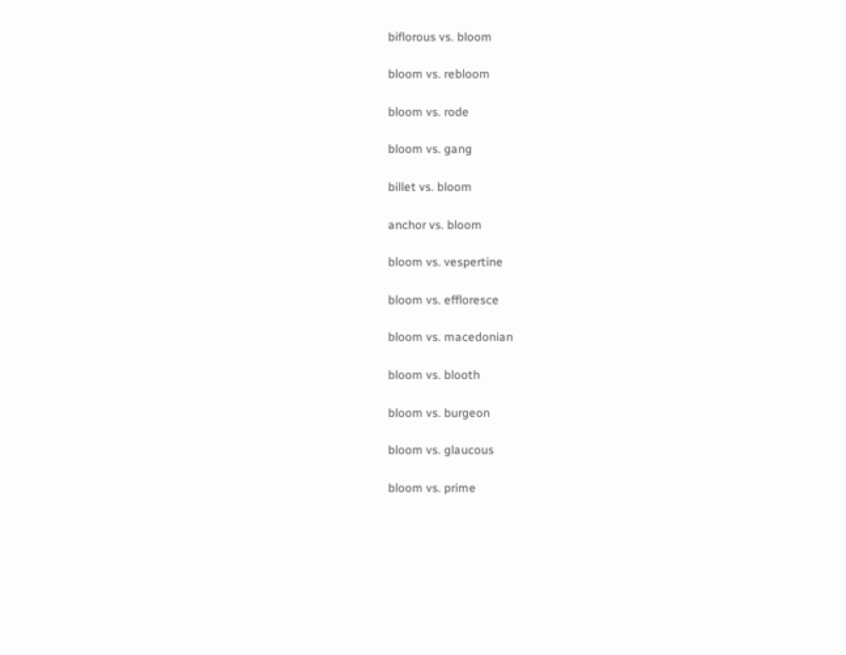biflorous vs. bloom

bloom vs. rebloom

bloom vs. rode

bloom vs. gang

billet vs. bloom

anchor vs. bloom

bloom vs. vespertine

bloom vs. effloresce

bloom vs. macedonian

bloom vs. blooth

bloom vs. burgeon

bloom vs. glaucous

bloom vs. prime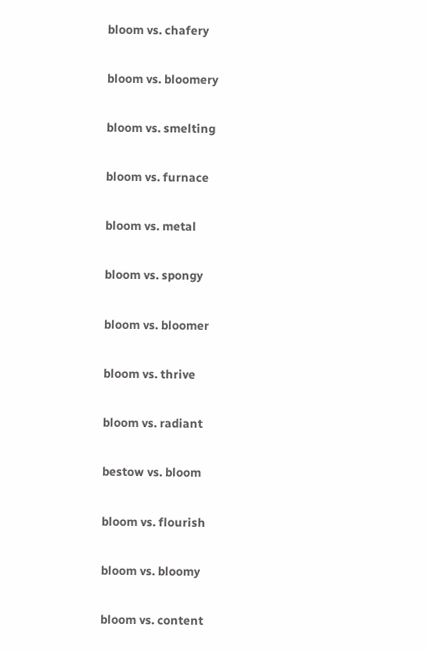bloom vs. chafery

bloom vs. bloomery

bloom vs. smelting

bloom vs. furnace

bloom vs. metal

bloom vs. spongy

bloom vs. bloomer

bloom vs. thrive

bloom vs. radiant

bestow vs. bloom

bloom vs. flourish

bloom vs. bloomy

bloom vs. content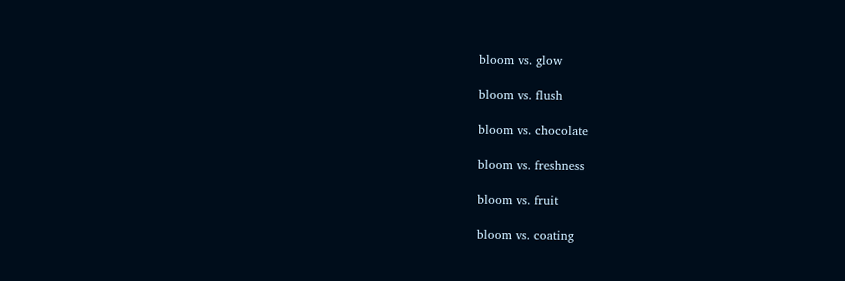bloom vs. glow

bloom vs. flush

bloom vs. chocolate

bloom vs. freshness

bloom vs. fruit

bloom vs. coating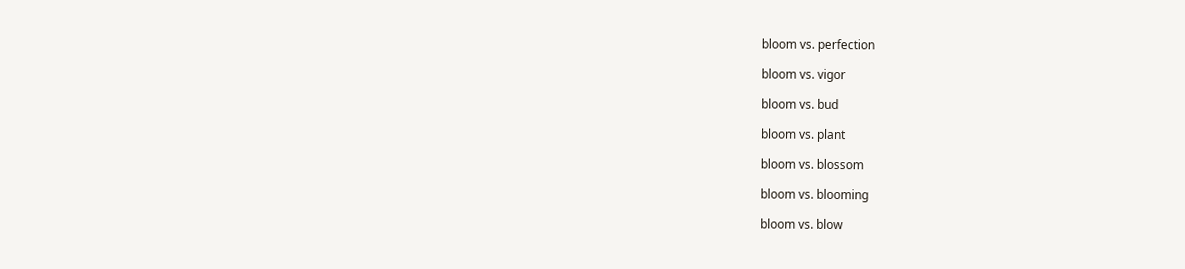bloom vs. perfection

bloom vs. vigor

bloom vs. bud

bloom vs. plant

bloom vs. blossom

bloom vs. blooming

bloom vs. blow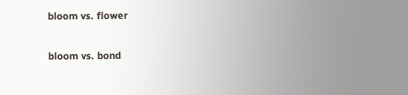bloom vs. flower

bloom vs. bond